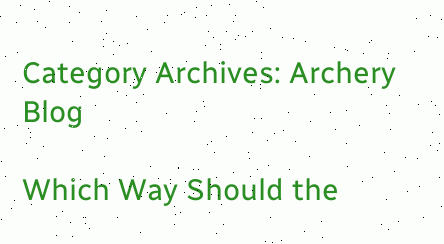Category Archives: Archery Blog

Which Way Should the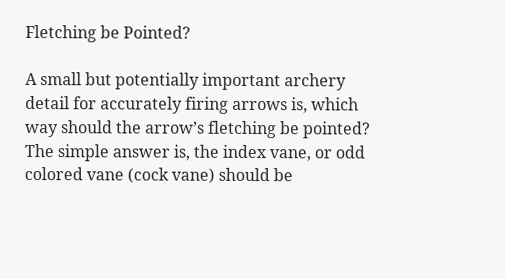Fletching be Pointed?

A small but potentially important archery detail for accurately firing arrows is, which way should the arrow’s fletching be pointed? The simple answer is, the index vane, or odd colored vane (cock vane) should be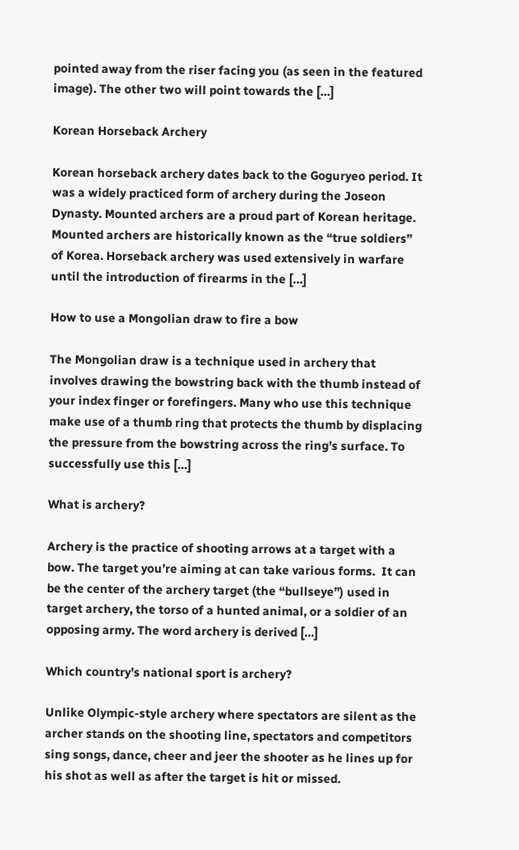pointed away from the riser facing you (as seen in the featured image). The other two will point towards the […]

Korean Horseback Archery

Korean horseback archery dates back to the Goguryeo period. It was a widely practiced form of archery during the Joseon Dynasty. Mounted archers are a proud part of Korean heritage. Mounted archers are historically known as the “true soldiers” of Korea. Horseback archery was used extensively in warfare until the introduction of firearms in the […]

How to use a Mongolian draw to fire a bow

The Mongolian draw is a technique used in archery that involves drawing the bowstring back with the thumb instead of your index finger or forefingers. Many who use this technique make use of a thumb ring that protects the thumb by displacing the pressure from the bowstring across the ring’s surface. To successfully use this […]

What is archery?

Archery is the practice of shooting arrows at a target with a bow. The target you’re aiming at can take various forms.  It can be the center of the archery target (the “bullseye”) used in target archery, the torso of a hunted animal, or a soldier of an opposing army. The word archery is derived […]

Which country’s national sport is archery?

Unlike Olympic-style archery where spectators are silent as the archer stands on the shooting line, spectators and competitors sing songs, dance, cheer and jeer the shooter as he lines up for his shot as well as after the target is hit or missed.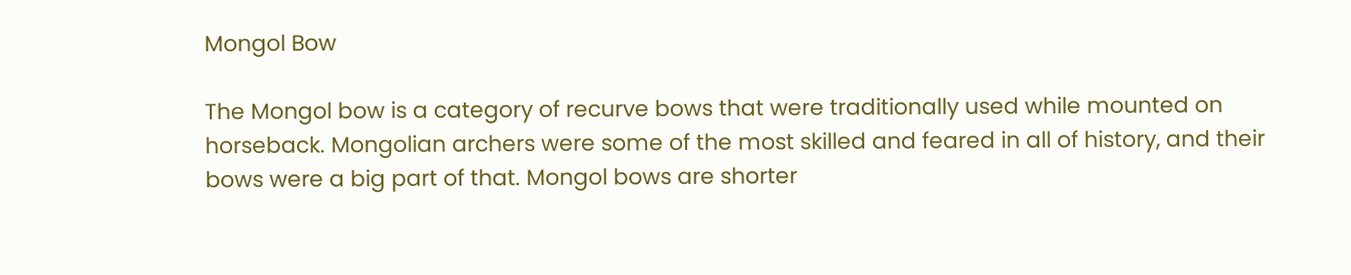Mongol Bow

The Mongol bow is a category of recurve bows that were traditionally used while mounted on horseback. Mongolian archers were some of the most skilled and feared in all of history, and their bows were a big part of that. Mongol bows are shorter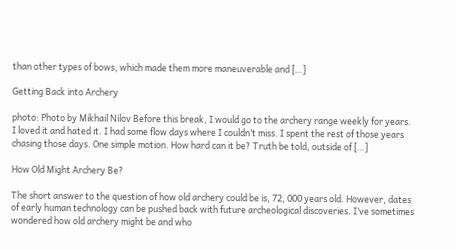than other types of bows, which made them more maneuverable and […]

Getting Back into Archery

photo: Photo by Mikhail Nilov Before this break, I would go to the archery range weekly for years. I loved it and hated it. I had some flow days where I couldn’t miss. I spent the rest of those years chasing those days. One simple motion. How hard can it be? Truth be told, outside of […]

How Old Might Archery Be?

The short answer to the question of how old archery could be is, 72, 000 years old. However, dates of early human technology can be pushed back with future archeological discoveries. I’ve sometimes wondered how old archery might be and who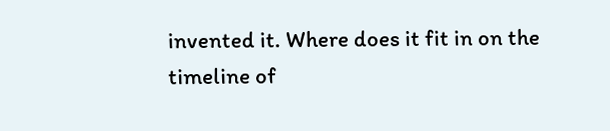invented it. Where does it fit in on the timeline of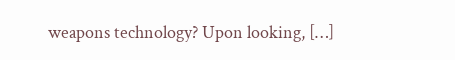weapons technology? Upon looking, […]